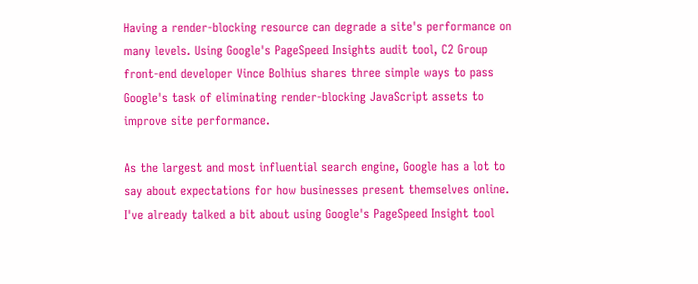Having a render-blocking resource can degrade a site's performance on many levels. Using Google's PageSpeed Insights audit tool, C2 Group front-end developer Vince Bolhius shares three simple ways to pass Google's task of eliminating render-blocking JavaScript assets to improve site performance.

As the largest and most influential search engine, Google has a lot to say about expectations for how businesses present themselves online. I've already talked a bit about using Google's PageSpeed Insight tool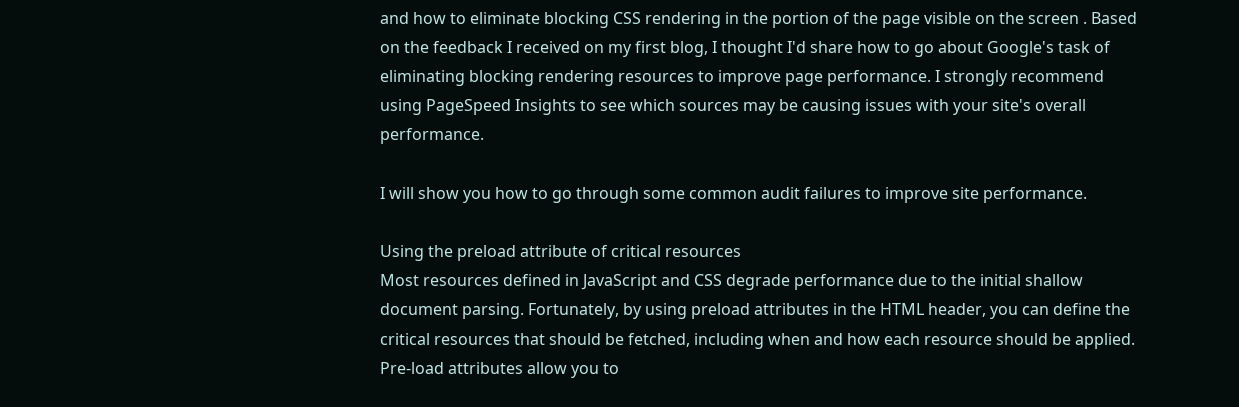and how to eliminate blocking CSS rendering in the portion of the page visible on the screen . Based on the feedback I received on my first blog, I thought I'd share how to go about Google's task of eliminating blocking rendering resources to improve page performance. I strongly recommend using PageSpeed Insights to see which sources may be causing issues with your site's overall performance.

I will show you how to go through some common audit failures to improve site performance.

Using the preload attribute of critical resources
Most resources defined in JavaScript and CSS degrade performance due to the initial shallow document parsing. Fortunately, by using preload attributes in the HTML header, you can define the critical resources that should be fetched, including when and how each resource should be applied. Pre-load attributes allow you to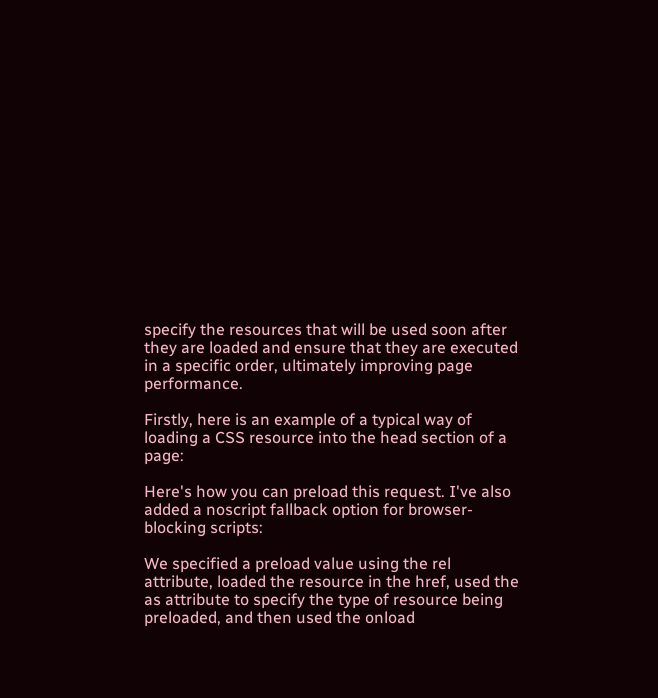specify the resources that will be used soon after they are loaded and ensure that they are executed in a specific order, ultimately improving page performance.

Firstly, here is an example of a typical way of loading a CSS resource into the head section of a page:

Here's how you can preload this request. I've also added a noscript fallback option for browser-blocking scripts:

We specified a preload value using the rel attribute, loaded the resource in the href, used the as attribute to specify the type of resource being preloaded, and then used the onload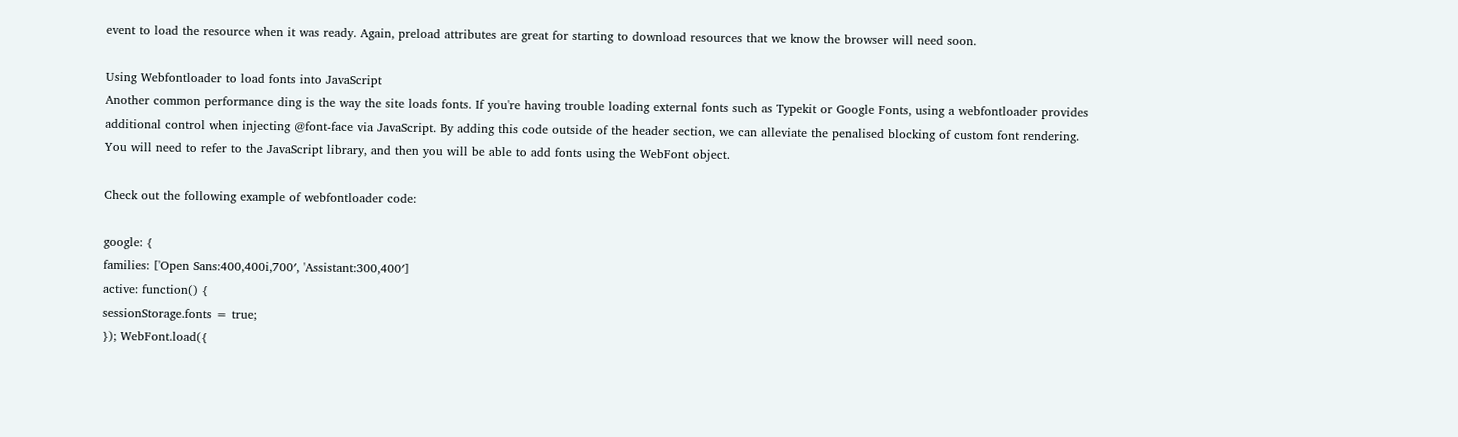event to load the resource when it was ready. Again, preload attributes are great for starting to download resources that we know the browser will need soon.

Using Webfontloader to load fonts into JavaScript
Another common performance ding is the way the site loads fonts. If you're having trouble loading external fonts such as Typekit or Google Fonts, using a webfontloader provides additional control when injecting @font-face via JavaScript. By adding this code outside of the header section, we can alleviate the penalised blocking of custom font rendering. You will need to refer to the JavaScript library, and then you will be able to add fonts using the WebFont object.

Check out the following example of webfontloader code:

google: {
families: ['Open Sans:400,400i,700′, 'Assistant:300,400′]
active: function() {
sessionStorage.fonts = true;
}); WebFont.load({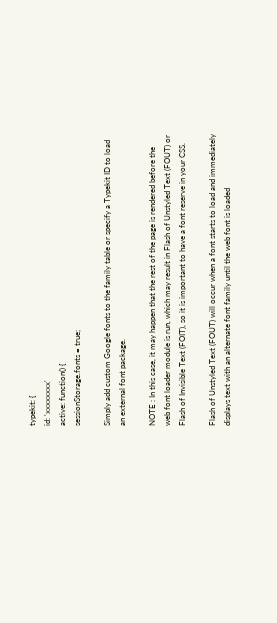typekit: {
id: 'xxxxxxxx'
active: function() {
sessionStorage.fonts = true;

Simply add custom Google fonts to the family table or specify a Typekit ID to load an external font package.

NOTE : In this case, it may happen that the rest of the page is rendered before the web font loader module is run, which may result in Flash of Unstyled Text (FOUT) or Flash of Invisible Text (FOIT), so it is important to have a font reserve in your CSS.

Flash of Unstyled Text (FOUT) will occur when a font starts to load and immediately displays text with an alternate font family until the web font is loaded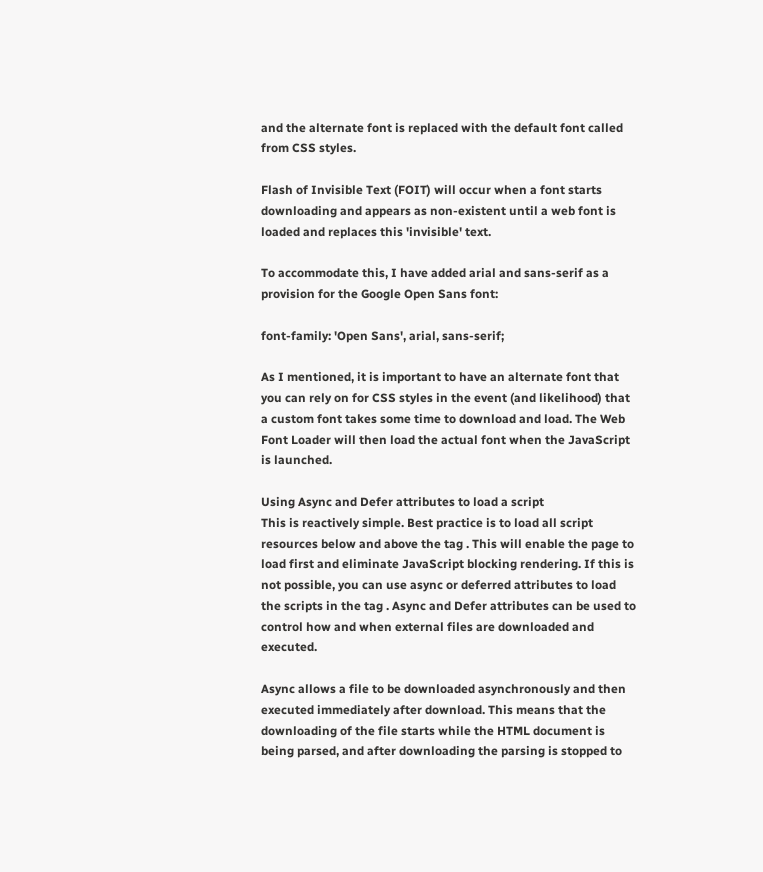and the alternate font is replaced with the default font called from CSS styles.

Flash of Invisible Text (FOIT) will occur when a font starts downloading and appears as non-existent until a web font is loaded and replaces this 'invisible' text.

To accommodate this, I have added arial and sans-serif as a provision for the Google Open Sans font:

font-family: 'Open Sans', arial, sans-serif;

As I mentioned, it is important to have an alternate font that you can rely on for CSS styles in the event (and likelihood) that a custom font takes some time to download and load. The Web Font Loader will then load the actual font when the JavaScript is launched.

Using Async and Defer attributes to load a script
This is reactively simple. Best practice is to load all script resources below and above the tag . This will enable the page to load first and eliminate JavaScript blocking rendering. If this is not possible, you can use async or deferred attributes to load the scripts in the tag . Async and Defer attributes can be used to control how and when external files are downloaded and executed.

Async allows a file to be downloaded asynchronously and then executed immediately after download. This means that the downloading of the file starts while the HTML document is being parsed, and after downloading the parsing is stopped to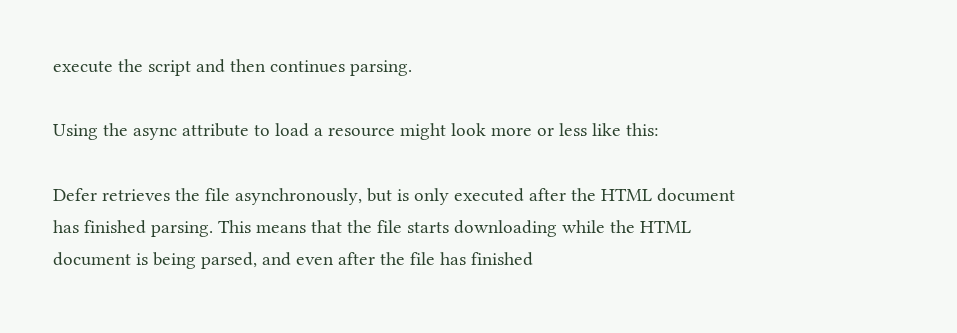execute the script and then continues parsing.

Using the async attribute to load a resource might look more or less like this:

Defer retrieves the file asynchronously, but is only executed after the HTML document has finished parsing. This means that the file starts downloading while the HTML document is being parsed, and even after the file has finished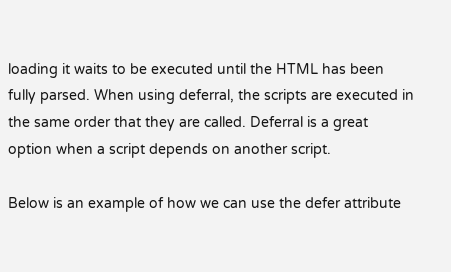loading it waits to be executed until the HTML has been fully parsed. When using deferral, the scripts are executed in the same order that they are called. Deferral is a great option when a script depends on another script.

Below is an example of how we can use the defer attribute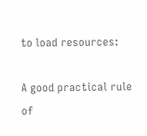to load resources:

A good practical rule of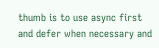thumb is to use async first and defer when necessary and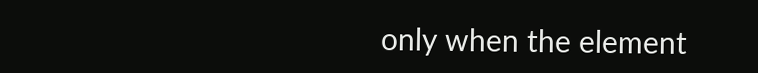only when the element